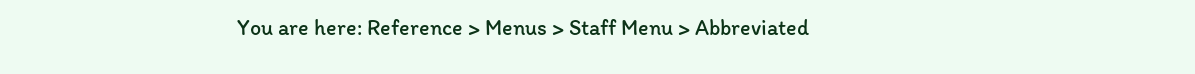You are here: Reference > Menus > Staff Menu > Abbreviated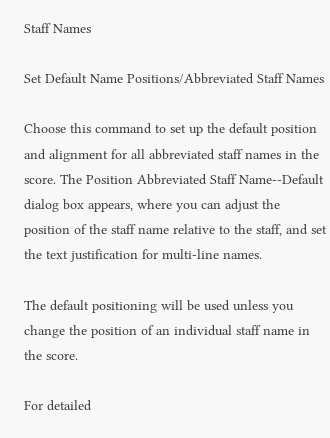Staff Names

Set Default Name Positions/Abbreviated Staff Names

Choose this command to set up the default position and alignment for all abbreviated staff names in the score. The Position Abbreviated Staff Name--Default dialog box appears, where you can adjust the position of the staff name relative to the staff, and set the text justification for multi-line names.

The default positioning will be used unless you change the position of an individual staff name in the score.

For detailed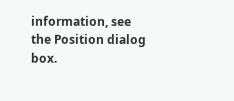information, see the Position dialog box.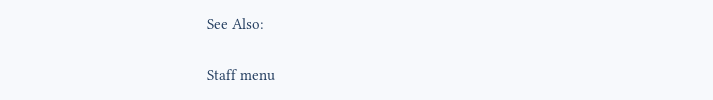See Also:

Staff menu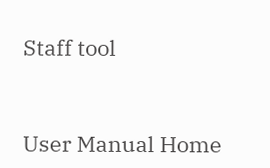Staff tool



User Manual Home